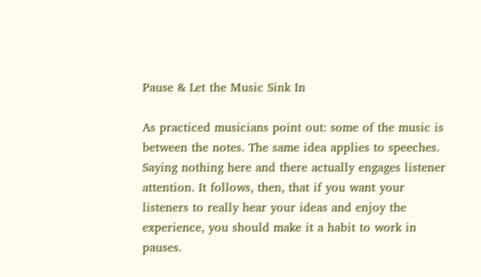Pause & Let the Music Sink In

As practiced musicians point out: some of the music is between the notes. The same idea applies to speeches. Saying nothing here and there actually engages listener attention. It follows, then, that if you want your listeners to really hear your ideas and enjoy the experience, you should make it a habit to work in pauses.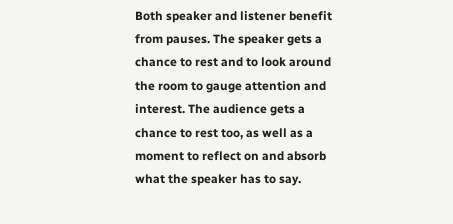Both speaker and listener benefit from pauses. The speaker gets a chance to rest and to look around the room to gauge attention and interest. The audience gets a chance to rest too, as well as a moment to reflect on and absorb what the speaker has to say.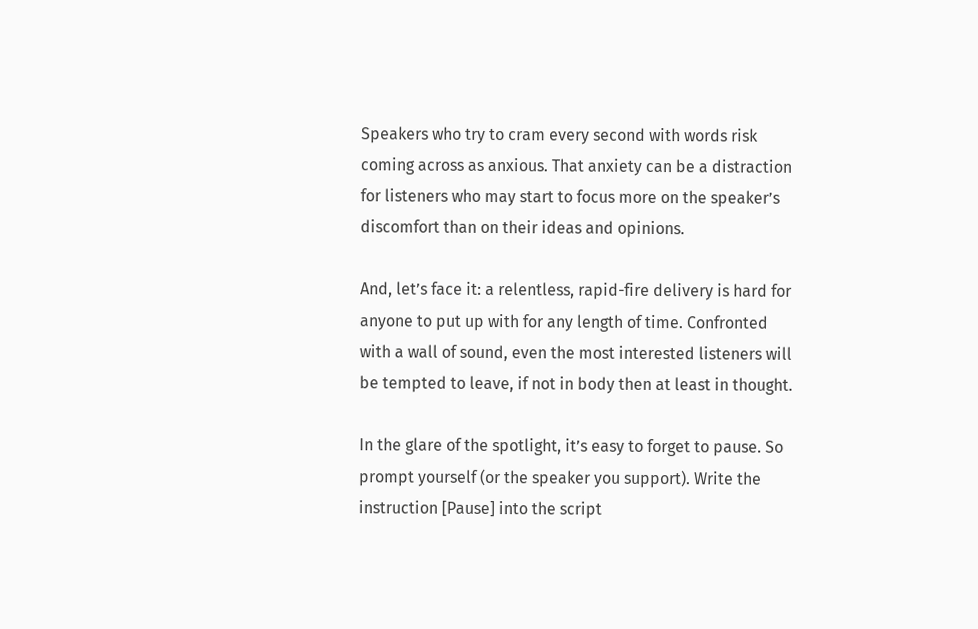Speakers who try to cram every second with words risk coming across as anxious. That anxiety can be a distraction for listeners who may start to focus more on the speaker’s discomfort than on their ideas and opinions.

And, let’s face it: a relentless, rapid-fire delivery is hard for anyone to put up with for any length of time. Confronted with a wall of sound, even the most interested listeners will be tempted to leave, if not in body then at least in thought.

In the glare of the spotlight, it’s easy to forget to pause. So prompt yourself (or the speaker you support). Write the instruction [Pause] into the script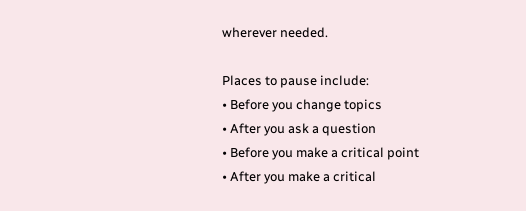wherever needed.

Places to pause include:
• Before you change topics
• After you ask a question
• Before you make a critical point
• After you make a critical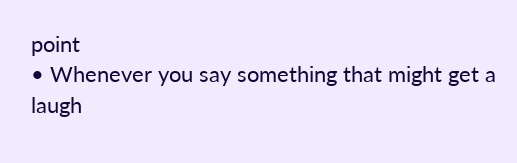point
• Whenever you say something that might get a laugh